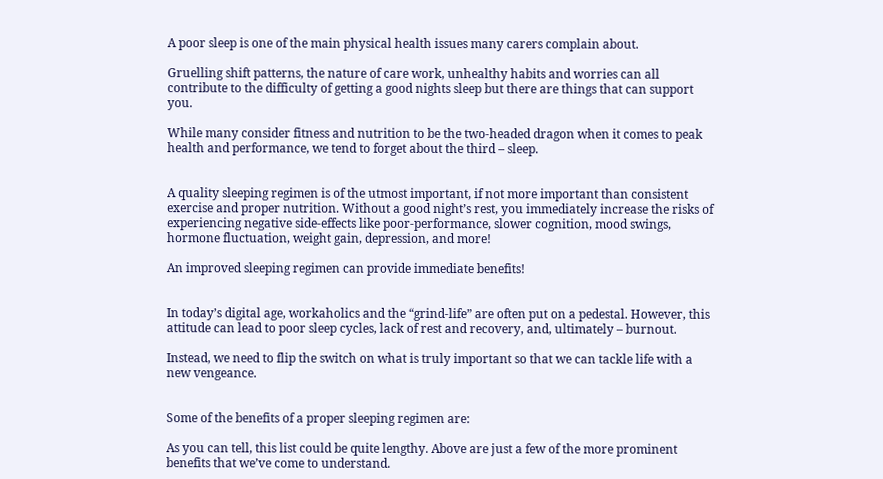A poor sleep is one of the main physical health issues many carers complain about.

Gruelling shift patterns, the nature of care work, unhealthy habits and worries can all contribute to the difficulty of getting a good nights sleep but there are things that can support you.

While many consider fitness and nutrition to be the two-headed dragon when it comes to peak health and performance, we tend to forget about the third – sleep.


A quality sleeping regimen is of the utmost important, if not more important than consistent exercise and proper nutrition. Without a good night’s rest, you immediately increase the risks of experiencing negative side-effects like poor-performance, slower cognition, mood swings, hormone fluctuation, weight gain, depression, and more!

An improved sleeping regimen can provide immediate benefits!


In today’s digital age, workaholics and the “grind-life” are often put on a pedestal. However, this attitude can lead to poor sleep cycles, lack of rest and recovery, and, ultimately – burnout.

Instead, we need to flip the switch on what is truly important so that we can tackle life with a new vengeance.


Some of the benefits of a proper sleeping regimen are:

As you can tell, this list could be quite lengthy. Above are just a few of the more prominent benefits that we’ve come to understand.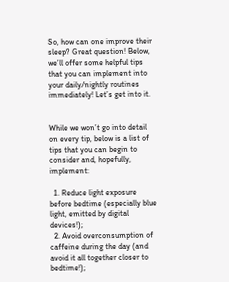So, how can one improve their sleep? Great question! Below, we’ll offer some helpful tips that you can implement into your daily/nightly routines immediately! Let’s get into it.


While we won’t go into detail on every tip, below is a list of tips that you can begin to consider and, hopefully, implement:

  1. Reduce light exposure before bedtime (especially blue light, emitted by digital devices!);
  2. Avoid overconsumption of caffeine during the day (and avoid it all together closer to bedtime!);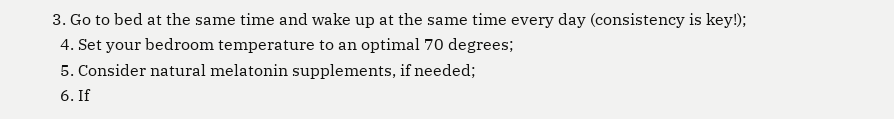3. Go to bed at the same time and wake up at the same time every day (consistency is key!);
  4. Set your bedroom temperature to an optimal 70 degrees;
  5. Consider natural melatonin supplements, if needed;
  6. If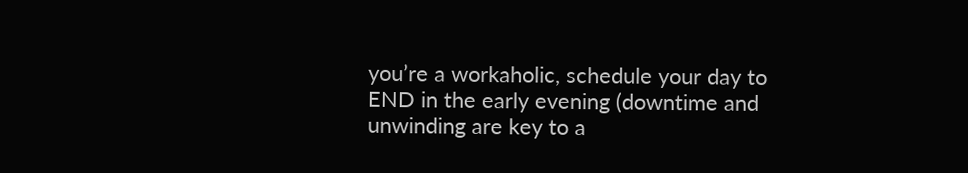you’re a workaholic, schedule your day to END in the early evening (downtime and unwinding are key to a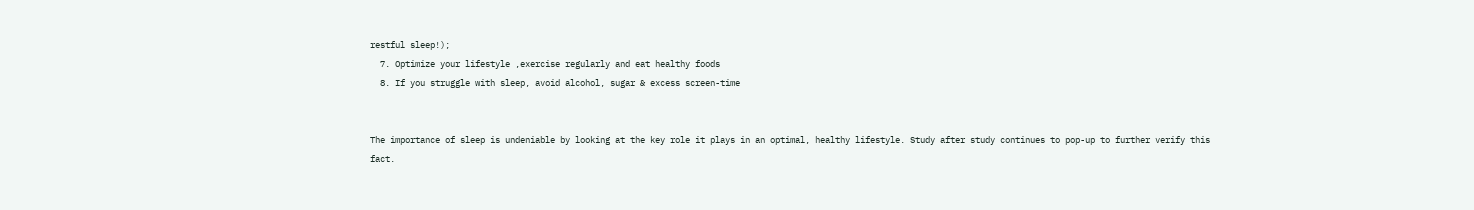restful sleep!);
  7. Optimize your lifestyle ,exercise regularly and eat healthy foods
  8. If you struggle with sleep, avoid alcohol, sugar & excess screen-time


The importance of sleep is undeniable by looking at the key role it plays in an optimal, healthy lifestyle. Study after study continues to pop-up to further verify this fact.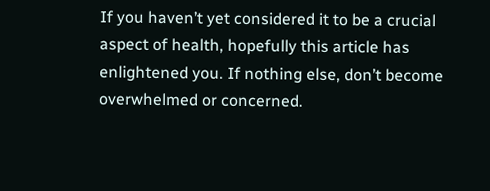If you haven’t yet considered it to be a crucial aspect of health, hopefully this article has enlightened you. If nothing else, don’t become overwhelmed or concerned.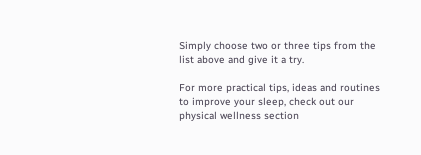Simply choose two or three tips from the list above and give it a try.

For more practical tips, ideas and routines to improve your sleep, check out our physical wellness section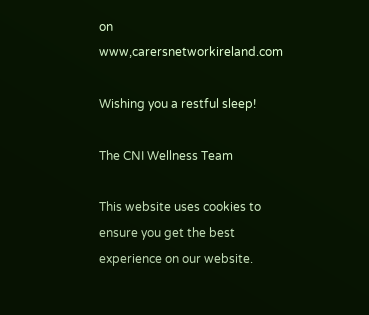on www,carersnetworkireland.com

Wishing you a restful sleep!

The CNI Wellness Team

This website uses cookies to ensure you get the best experience on our website.